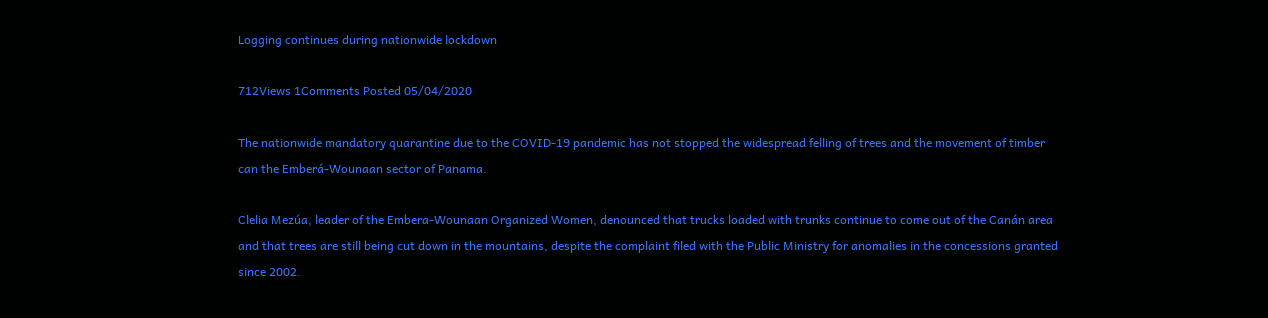Logging continues during nationwide lockdown

712Views 1Comments Posted 05/04/2020

The nationwide mandatory quarantine due to the COVID-19 pandemic has not stopped the widespread felling of trees and the movement of timber can the Emberá-Wounaan sector of Panama.

Clelia Mezúa, leader of the Embera-Wounaan Organized Women, denounced that trucks loaded with trunks continue to come out of the Canán area and that trees are still being cut down in the mountains, despite the complaint filed with the Public Ministry for anomalies in the concessions granted since 2002.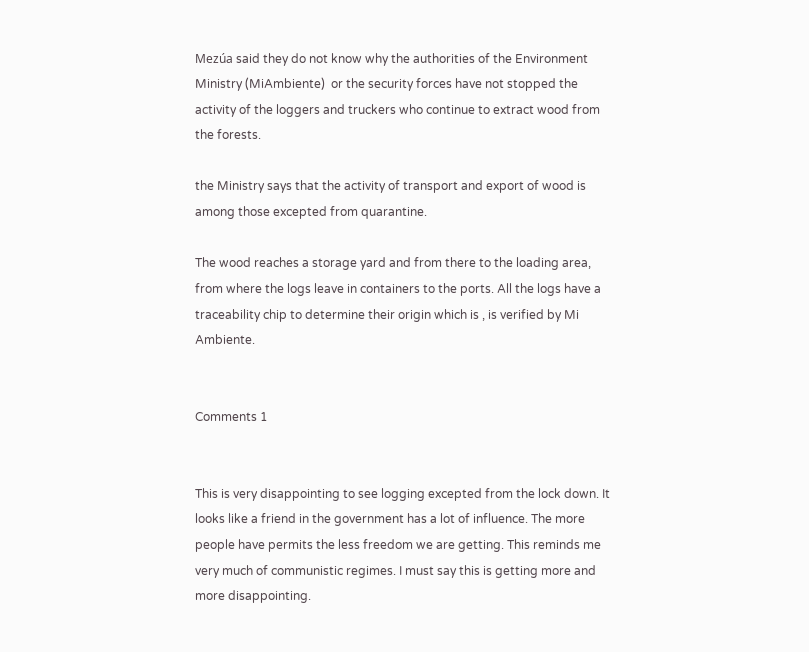Mezúa said they do not know why the authorities of the Environment Ministry (MiAmbiente)  or the security forces have not stopped the activity of the loggers and truckers who continue to extract wood from the forests.

the Ministry says that the activity of transport and export of wood is among those excepted from quarantine.

The wood reaches a storage yard and from there to the loading area, from where the logs leave in containers to the ports. All the logs have a traceability chip to determine their origin which is , is verified by Mi Ambiente.


Comments 1


This is very disappointing to see logging excepted from the lock down. It looks like a friend in the government has a lot of influence. The more people have permits the less freedom we are getting. This reminds me very much of communistic regimes. I must say this is getting more and more disappointing.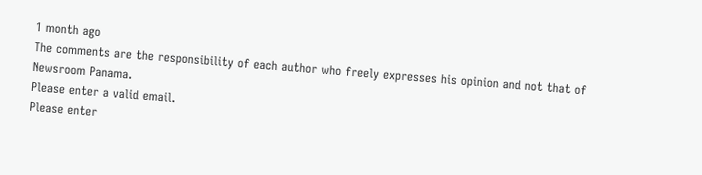1 month ago
The comments are the responsibility of each author who freely expresses his opinion and not that of Newsroom Panama.
Please enter a valid email.
Please enter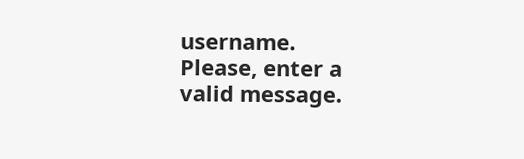username.
Please, enter a valid message.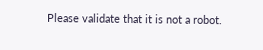Please validate that it is not a robot.